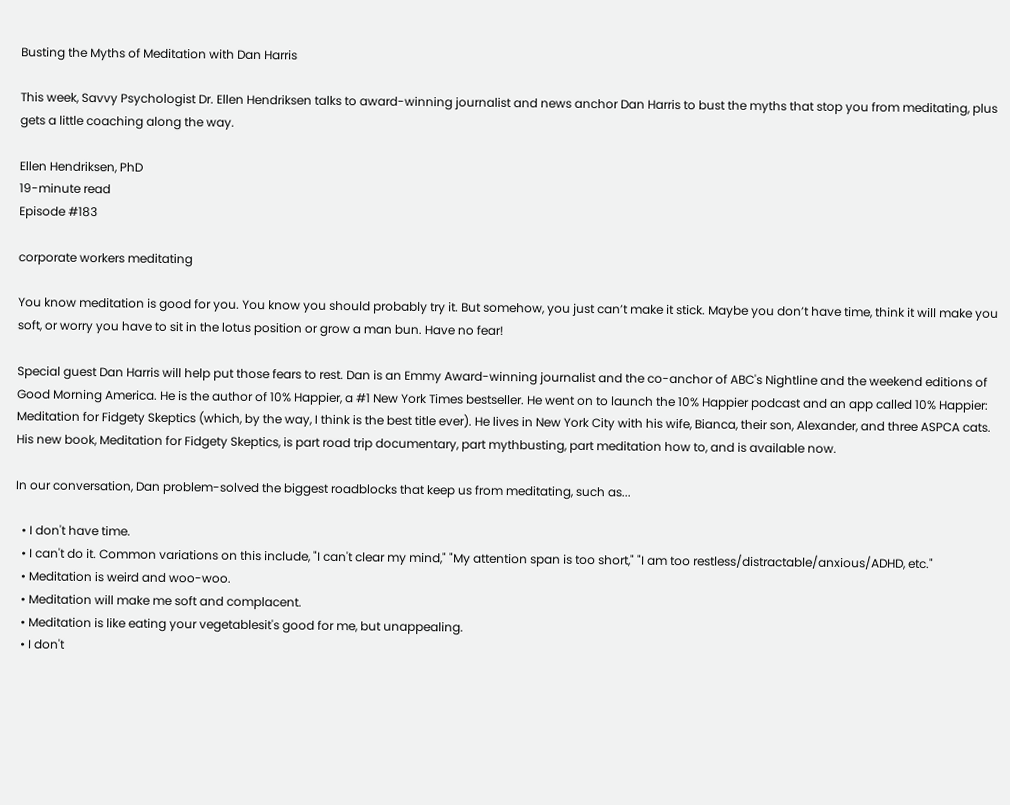Busting the Myths of Meditation with Dan Harris

This week, Savvy Psychologist Dr. Ellen Hendriksen talks to award-winning journalist and news anchor Dan Harris to bust the myths that stop you from meditating, plus gets a little coaching along the way.

Ellen Hendriksen, PhD
19-minute read
Episode #183

corporate workers meditating

You know meditation is good for you. You know you should probably try it. But somehow, you just can’t make it stick. Maybe you don’t have time, think it will make you soft, or worry you have to sit in the lotus position or grow a man bun. Have no fear!

Special guest Dan Harris will help put those fears to rest. Dan is an Emmy Award-winning journalist and the co-anchor of ABC's Nightline and the weekend editions of Good Morning America. He is the author of 10% Happier, a #1 New York Times bestseller. He went on to launch the 10% Happier podcast and an app called 10% Happier: Meditation for Fidgety Skeptics (which, by the way, I think is the best title ever). He lives in New York City with his wife, Bianca, their son, Alexander, and three ASPCA cats. His new book, Meditation for Fidgety Skeptics, is part road trip documentary, part mythbusting, part meditation how to, and is available now.

In our conversation, Dan problem-solved the biggest roadblocks that keep us from meditating, such as...

  • I don't have time.
  • I can't do it. Common variations on this include, "I can't clear my mind," "My attention span is too short," "I am too restless/distractable/anxious/ADHD, etc."
  • Meditation is weird and woo-woo.
  • Meditation will make me soft and complacent.
  • Meditation is like eating your vegetablesit's good for me, but unappealing.
  • I don't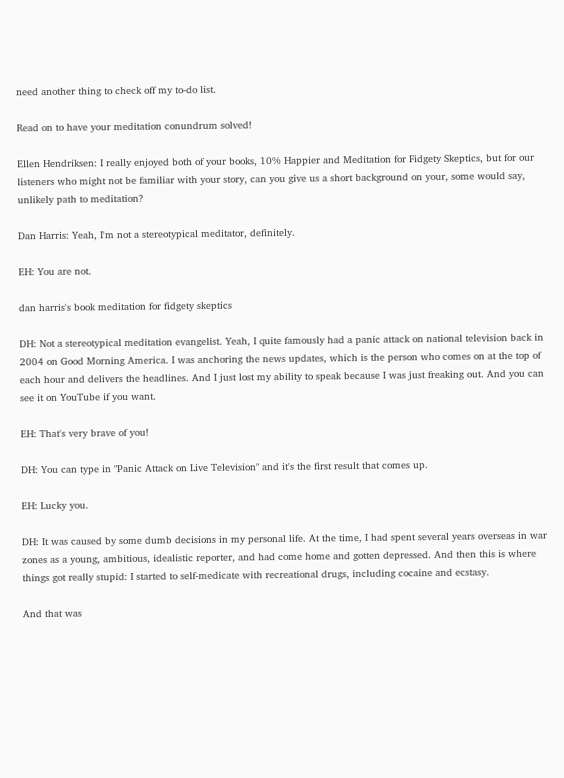need another thing to check off my to-do list.

Read on to have your meditation conundrum solved!

Ellen Hendriksen: I really enjoyed both of your books, 10% Happier and Meditation for Fidgety Skeptics, but for our listeners who might not be familiar with your story, can you give us a short background on your, some would say, unlikely path to meditation?

Dan Harris: Yeah, I'm not a stereotypical meditator, definitely.

EH: You are not.

dan harris's book meditation for fidgety skeptics

DH: Not a stereotypical meditation evangelist. Yeah, I quite famously had a panic attack on national television back in 2004 on Good Morning America. I was anchoring the news updates, which is the person who comes on at the top of each hour and delivers the headlines. And I just lost my ability to speak because I was just freaking out. And you can see it on YouTube if you want.

EH: That's very brave of you!

DH: You can type in "Panic Attack on Live Television" and it's the first result that comes up.

EH: Lucky you.

DH: It was caused by some dumb decisions in my personal life. At the time, I had spent several years overseas in war zones as a young, ambitious, idealistic reporter, and had come home and gotten depressed. And then this is where things got really stupid: I started to self-medicate with recreational drugs, including cocaine and ecstasy.

And that was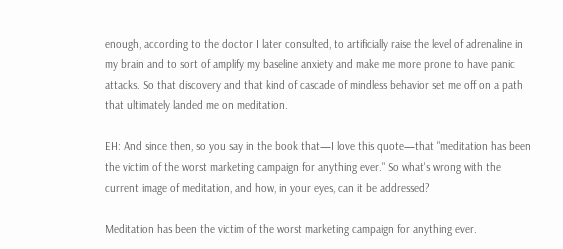enough, according to the doctor I later consulted, to artificially raise the level of adrenaline in my brain and to sort of amplify my baseline anxiety and make me more prone to have panic attacks. So that discovery and that kind of cascade of mindless behavior set me off on a path that ultimately landed me on meditation.

EH: And since then, so you say in the book that—I love this quote—that "meditation has been the victim of the worst marketing campaign for anything ever." So what's wrong with the current image of meditation, and how, in your eyes, can it be addressed?

Meditation has been the victim of the worst marketing campaign for anything ever.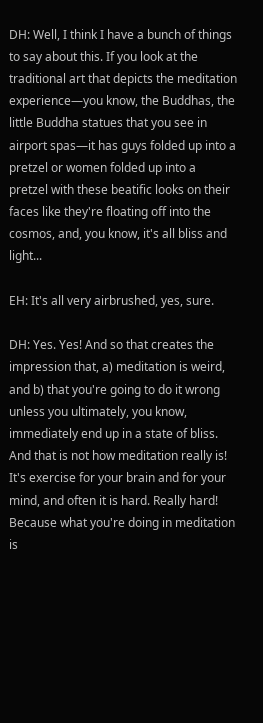DH: Well, I think I have a bunch of things to say about this. If you look at the traditional art that depicts the meditation experience—you know, the Buddhas, the little Buddha statues that you see in airport spas—it has guys folded up into a pretzel or women folded up into a pretzel with these beatific looks on their faces like they're floating off into the cosmos, and, you know, it's all bliss and light...

EH: It's all very airbrushed, yes, sure.

DH: Yes. Yes! And so that creates the impression that, a) meditation is weird, and b) that you're going to do it wrong unless you ultimately, you know, immediately end up in a state of bliss. And that is not how meditation really is! It's exercise for your brain and for your mind, and often it is hard. Really hard! Because what you're doing in meditation is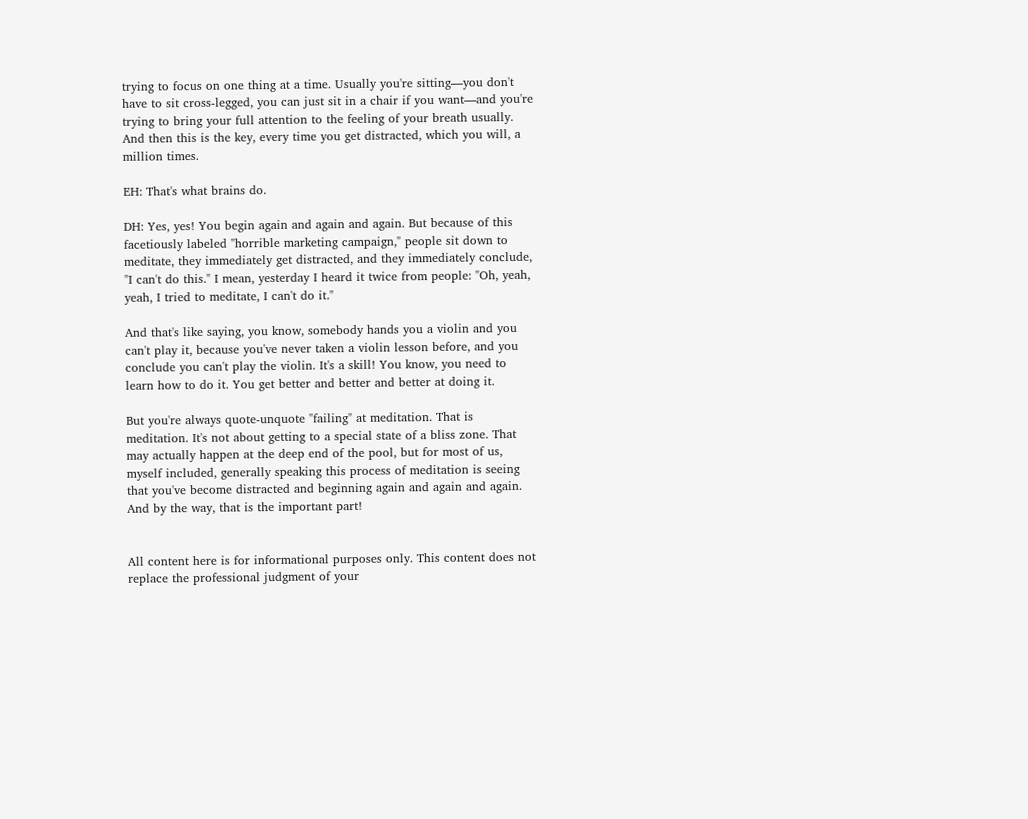trying to focus on one thing at a time. Usually you're sitting—you don't have to sit cross-legged, you can just sit in a chair if you want—and you're trying to bring your full attention to the feeling of your breath usually. And then this is the key, every time you get distracted, which you will, a million times.

EH: That's what brains do.

DH: Yes, yes! You begin again and again and again. But because of this facetiously labeled "horrible marketing campaign," people sit down to meditate, they immediately get distracted, and they immediately conclude, "I can't do this." I mean, yesterday I heard it twice from people: "Oh, yeah, yeah, I tried to meditate, I can't do it."

And that's like saying, you know, somebody hands you a violin and you can't play it, because you've never taken a violin lesson before, and you conclude you can't play the violin. It's a skill! You know, you need to learn how to do it. You get better and better and better at doing it.

But you're always quote-unquote "failing" at meditation. That is meditation. It's not about getting to a special state of a bliss zone. That may actually happen at the deep end of the pool, but for most of us, myself included, generally speaking this process of meditation is seeing that you've become distracted and beginning again and again and again. And by the way, that is the important part!


All content here is for informational purposes only. This content does not replace the professional judgment of your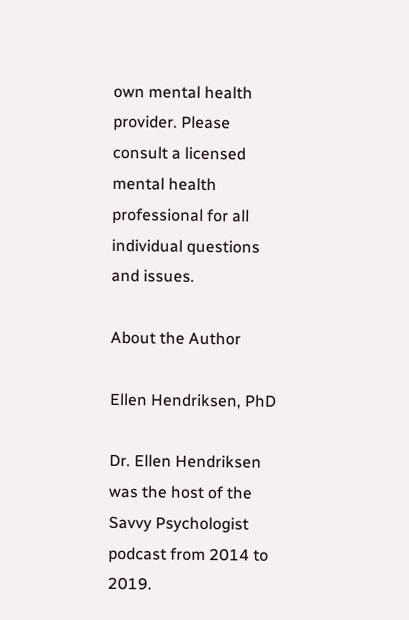own mental health provider. Please consult a licensed mental health professional for all individual questions and issues.

About the Author

Ellen Hendriksen, PhD

Dr. Ellen Hendriksen was the host of the Savvy Psychologist podcast from 2014 to 2019.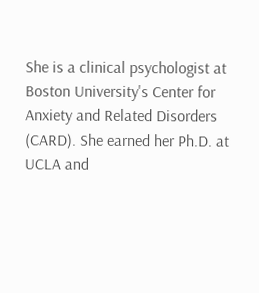She is a clinical psychologist at Boston University's Center for Anxiety and Related Disorders (CARD). She earned her Ph.D. at UCLA and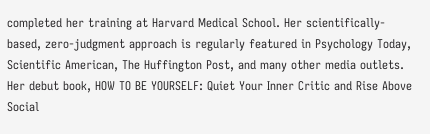completed her training at Harvard Medical School. Her scientifically-based, zero-judgment approach is regularly featured in Psychology Today, Scientific American, The Huffington Post, and many other media outlets. Her debut book, HOW TO BE YOURSELF: Quiet Your Inner Critic and Rise Above Social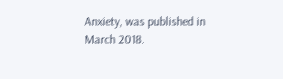Anxiety, was published in March 2018.